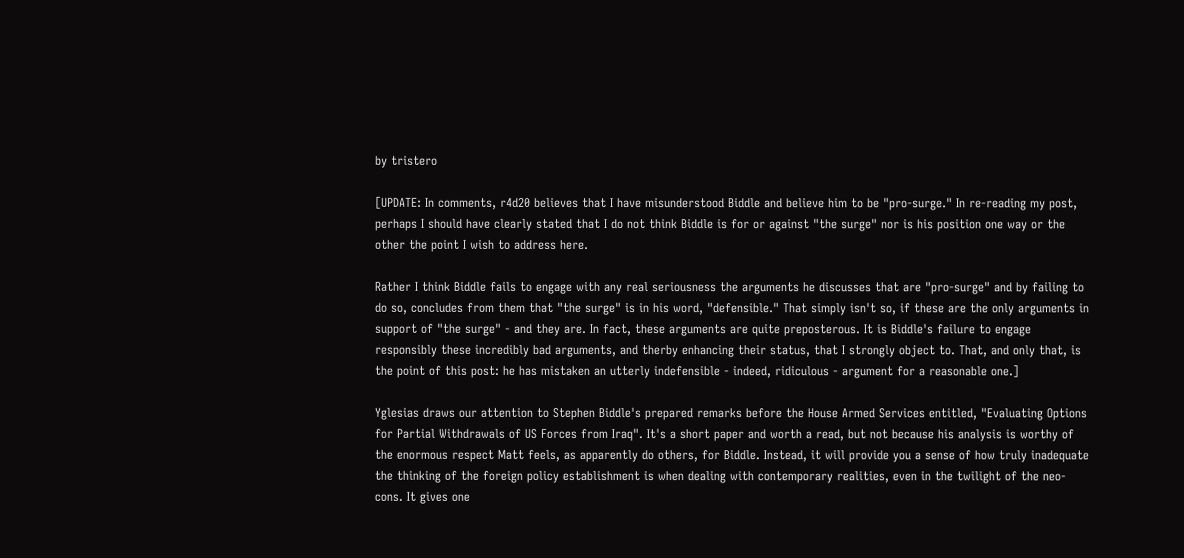by tristero

[UPDATE: In comments, r4d20 believes that I have misunderstood Biddle and believe him to be "pro-surge." In re-reading my post, perhaps I should have clearly stated that I do not think Biddle is for or against "the surge" nor is his position one way or the other the point I wish to address here.

Rather I think Biddle fails to engage with any real seriousness the arguments he discusses that are "pro-surge" and by failing to do so, concludes from them that "the surge" is in his word, "defensible." That simply isn't so, if these are the only arguments in support of "the surge" - and they are. In fact, these arguments are quite preposterous. It is Biddle's failure to engage responsibly these incredibly bad arguments, and therby enhancing their status, that I strongly object to. That, and only that, is the point of this post: he has mistaken an utterly indefensible - indeed, ridiculous - argument for a reasonable one.]

Yglesias draws our attention to Stephen Biddle's prepared remarks before the House Armed Services entitled, "Evaluating Options for Partial Withdrawals of US Forces from Iraq". It's a short paper and worth a read, but not because his analysis is worthy of the enormous respect Matt feels, as apparently do others, for Biddle. Instead, it will provide you a sense of how truly inadequate the thinking of the foreign policy establishment is when dealing with contemporary realities, even in the twilight of the neo-cons. It gives one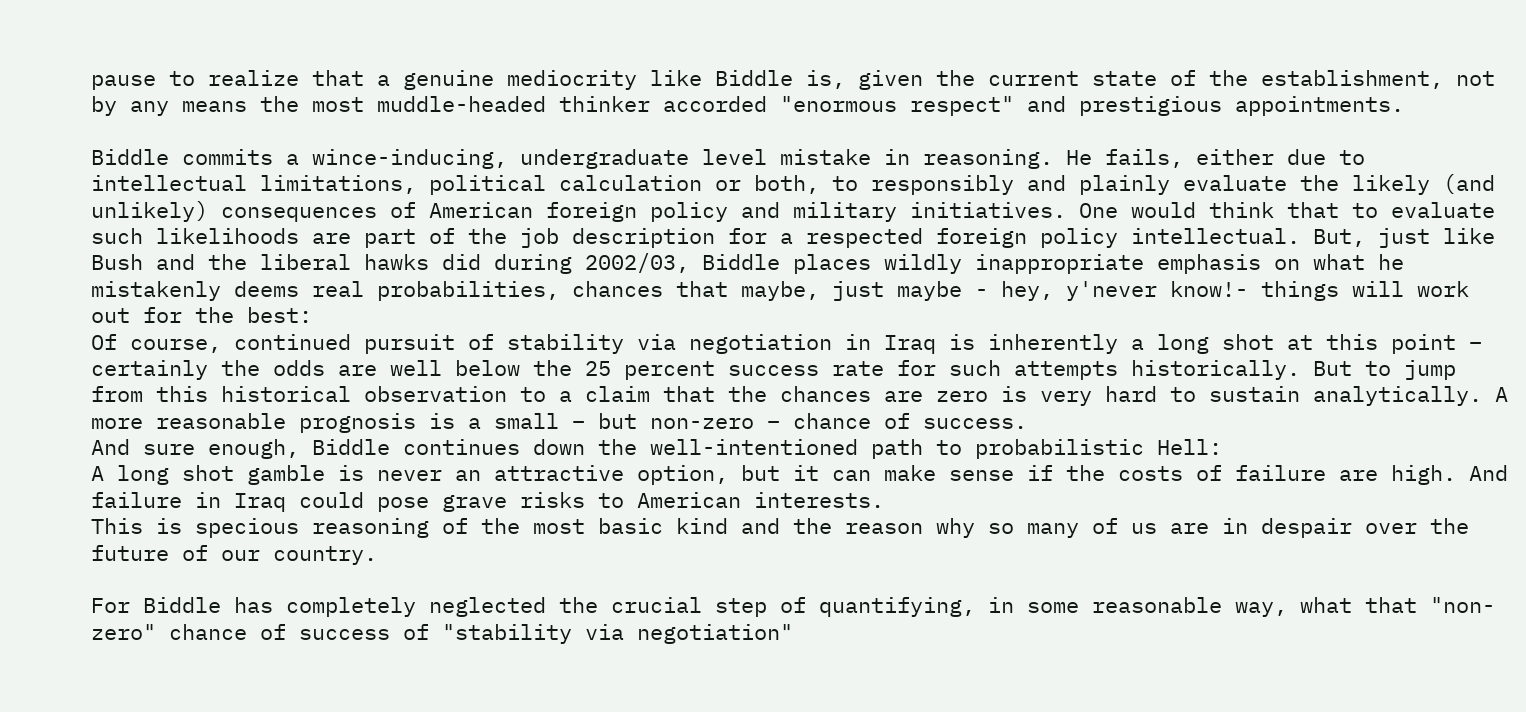pause to realize that a genuine mediocrity like Biddle is, given the current state of the establishment, not by any means the most muddle-headed thinker accorded "enormous respect" and prestigious appointments.

Biddle commits a wince-inducing, undergraduate level mistake in reasoning. He fails, either due to intellectual limitations, political calculation or both, to responsibly and plainly evaluate the likely (and unlikely) consequences of American foreign policy and military initiatives. One would think that to evaluate such likelihoods are part of the job description for a respected foreign policy intellectual. But, just like Bush and the liberal hawks did during 2002/03, Biddle places wildly inappropriate emphasis on what he mistakenly deems real probabilities, chances that maybe, just maybe - hey, y'never know!- things will work out for the best:
Of course, continued pursuit of stability via negotiation in Iraq is inherently a long shot at this point – certainly the odds are well below the 25 percent success rate for such attempts historically. But to jump from this historical observation to a claim that the chances are zero is very hard to sustain analytically. A more reasonable prognosis is a small – but non-zero – chance of success.
And sure enough, Biddle continues down the well-intentioned path to probabilistic Hell:
A long shot gamble is never an attractive option, but it can make sense if the costs of failure are high. And failure in Iraq could pose grave risks to American interests.
This is specious reasoning of the most basic kind and the reason why so many of us are in despair over the future of our country.

For Biddle has completely neglected the crucial step of quantifying, in some reasonable way, what that "non-zero" chance of success of "stability via negotiation"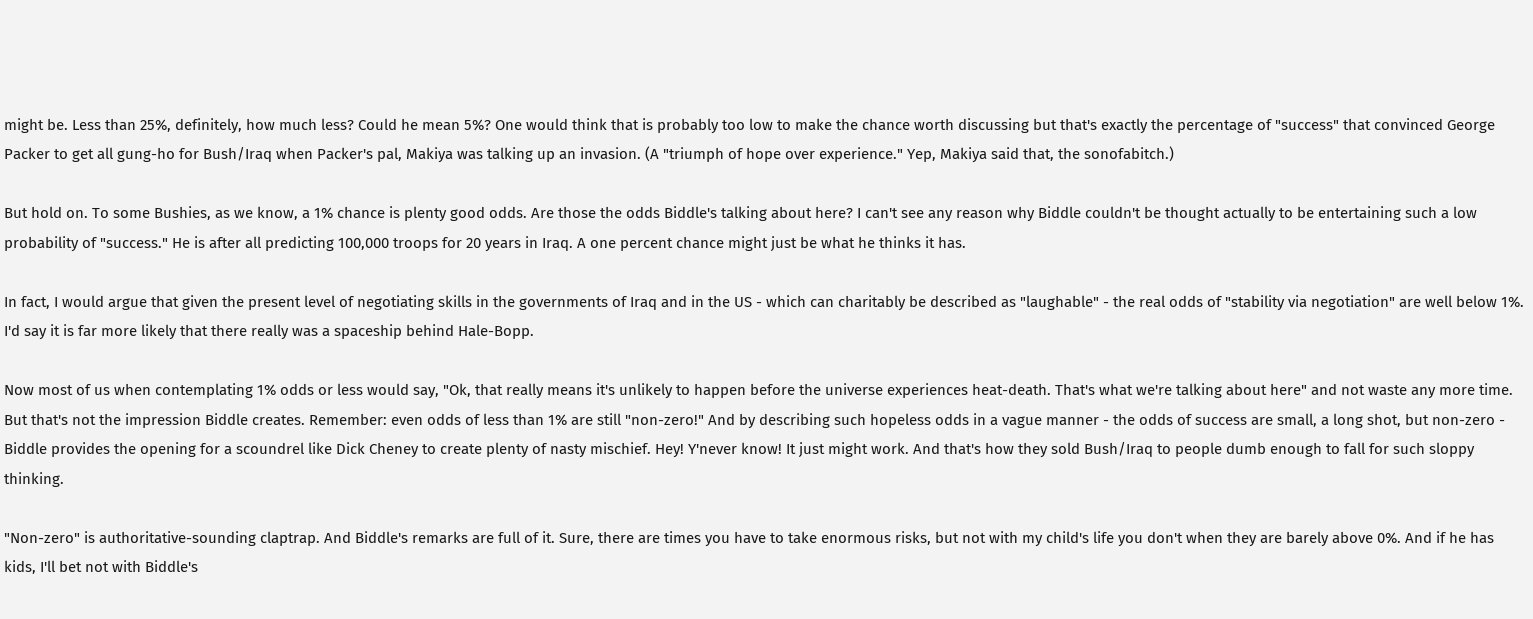might be. Less than 25%, definitely, how much less? Could he mean 5%? One would think that is probably too low to make the chance worth discussing but that's exactly the percentage of "success" that convinced George Packer to get all gung-ho for Bush/Iraq when Packer's pal, Makiya was talking up an invasion. (A "triumph of hope over experience." Yep, Makiya said that, the sonofabitch.)

But hold on. To some Bushies, as we know, a 1% chance is plenty good odds. Are those the odds Biddle's talking about here? I can't see any reason why Biddle couldn't be thought actually to be entertaining such a low probability of "success." He is after all predicting 100,000 troops for 20 years in Iraq. A one percent chance might just be what he thinks it has.

In fact, I would argue that given the present level of negotiating skills in the governments of Iraq and in the US - which can charitably be described as "laughable" - the real odds of "stability via negotiation" are well below 1%. I'd say it is far more likely that there really was a spaceship behind Hale-Bopp.

Now most of us when contemplating 1% odds or less would say, "Ok, that really means it's unlikely to happen before the universe experiences heat-death. That's what we're talking about here" and not waste any more time. But that's not the impression Biddle creates. Remember: even odds of less than 1% are still "non-zero!" And by describing such hopeless odds in a vague manner - the odds of success are small, a long shot, but non-zero - Biddle provides the opening for a scoundrel like Dick Cheney to create plenty of nasty mischief. Hey! Y'never know! It just might work. And that's how they sold Bush/Iraq to people dumb enough to fall for such sloppy thinking.

"Non-zero" is authoritative-sounding claptrap. And Biddle's remarks are full of it. Sure, there are times you have to take enormous risks, but not with my child's life you don't when they are barely above 0%. And if he has kids, I'll bet not with Biddle's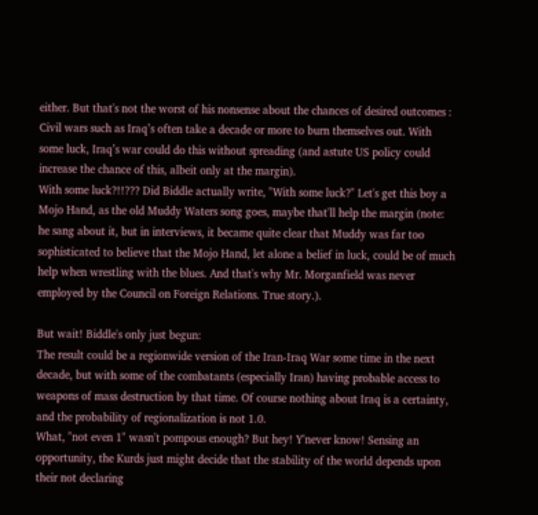either. But that's not the worst of his nonsense about the chances of desired outcomes :
Civil wars such as Iraq’s often take a decade or more to burn themselves out. With some luck, Iraq’s war could do this without spreading (and astute US policy could increase the chance of this, albeit only at the margin).
With some luck?!!??? Did Biddle actually write, "With some luck?" Let's get this boy a Mojo Hand, as the old Muddy Waters song goes, maybe that'll help the margin (note: he sang about it, but in interviews, it became quite clear that Muddy was far too sophisticated to believe that the Mojo Hand, let alone a belief in luck, could be of much help when wrestling with the blues. And that's why Mr. Morganfield was never employed by the Council on Foreign Relations. True story.).

But wait! Biddle's only just begun:
The result could be a regionwide version of the Iran-Iraq War some time in the next decade, but with some of the combatants (especially Iran) having probable access to weapons of mass destruction by that time. Of course nothing about Iraq is a certainty, and the probability of regionalization is not 1.0.
What, "not even 1" wasn't pompous enough? But hey! Y'never know! Sensing an opportunity, the Kurds just might decide that the stability of the world depends upon their not declaring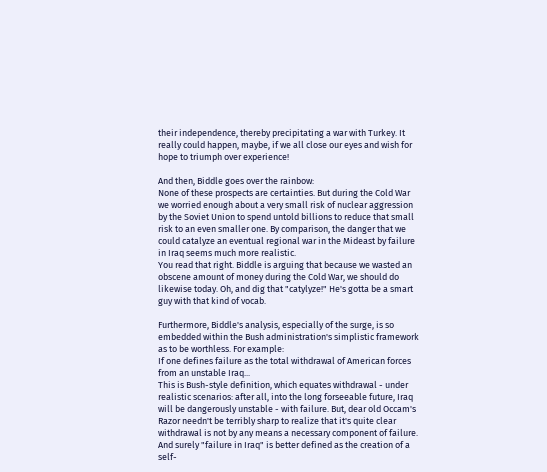their independence, thereby precipitating a war with Turkey. It really could happen, maybe, if we all close our eyes and wish for hope to triumph over experience!

And then, Biddle goes over the rainbow:
None of these prospects are certainties. But during the Cold War we worried enough about a very small risk of nuclear aggression by the Soviet Union to spend untold billions to reduce that small risk to an even smaller one. By comparison, the danger that we could catalyze an eventual regional war in the Mideast by failure in Iraq seems much more realistic.
You read that right. Biddle is arguing that because we wasted an obscene amount of money during the Cold War, we should do likewise today. Oh, and dig that "catylyze!" He's gotta be a smart guy with that kind of vocab.

Furthermore, Biddle's analysis, especially of the surge, is so embedded within the Bush administration's simplistic framework as to be worthless. For example:
If one defines failure as the total withdrawal of American forces from an unstable Iraq...
This is Bush-style definition, which equates withdrawal - under realistic scenarios: after all, into the long forseeable future, Iraq will be dangerously unstable - with failure. But, dear old Occam's Razor needn't be terribly sharp to realize that it's quite clear withdrawal is not by any means a necessary component of failure. And surely "failure in Iraq" is better defined as the creation of a self-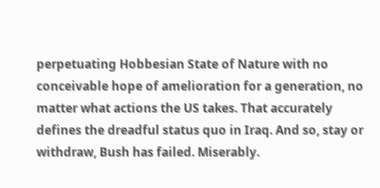perpetuating Hobbesian State of Nature with no conceivable hope of amelioration for a generation, no matter what actions the US takes. That accurately defines the dreadful status quo in Iraq. And so, stay or withdraw, Bush has failed. Miserably.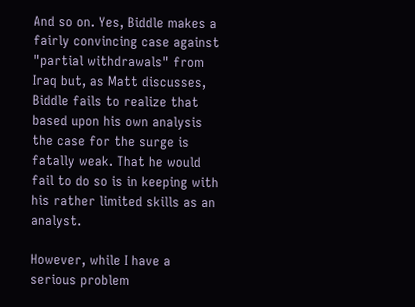And so on. Yes, Biddle makes a fairly convincing case against "partial withdrawals" from Iraq but, as Matt discusses, Biddle fails to realize that based upon his own analysis the case for the surge is fatally weak. That he would fail to do so is in keeping with his rather limited skills as an analyst.

However, while I have a serious problem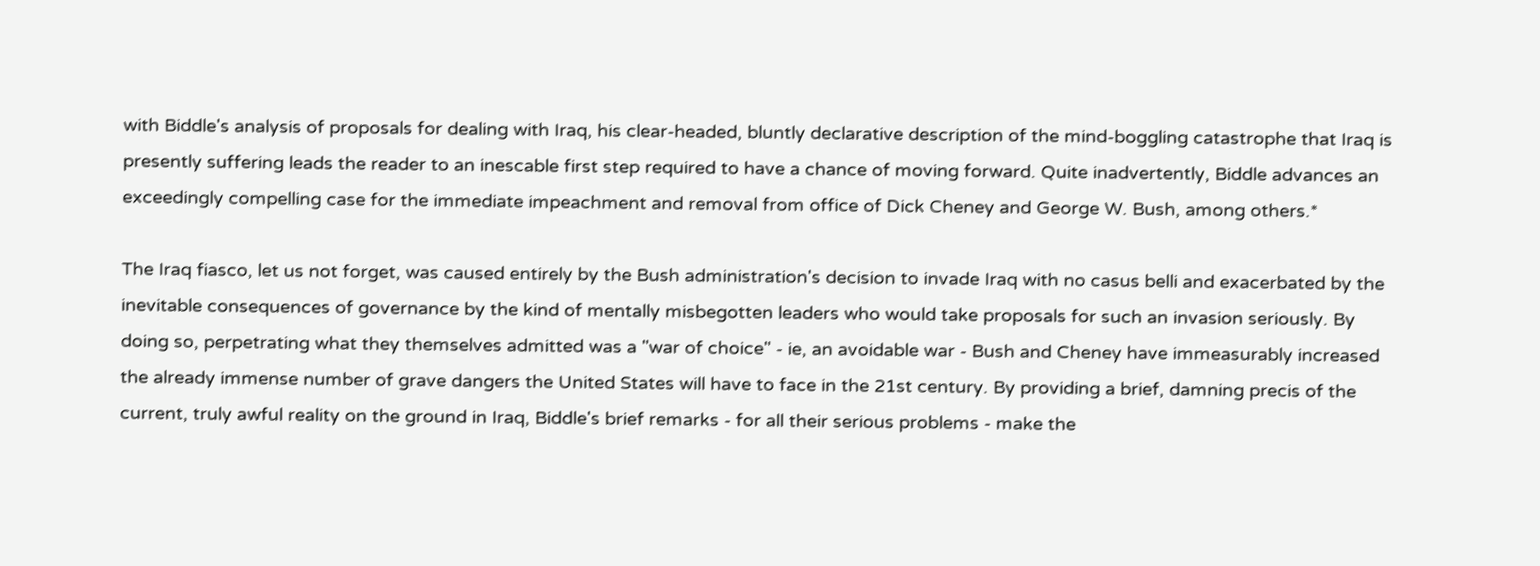with Biddle's analysis of proposals for dealing with Iraq, his clear-headed, bluntly declarative description of the mind-boggling catastrophe that Iraq is presently suffering leads the reader to an inescable first step required to have a chance of moving forward. Quite inadvertently, Biddle advances an exceedingly compelling case for the immediate impeachment and removal from office of Dick Cheney and George W. Bush, among others.*

The Iraq fiasco, let us not forget, was caused entirely by the Bush administration's decision to invade Iraq with no casus belli and exacerbated by the inevitable consequences of governance by the kind of mentally misbegotten leaders who would take proposals for such an invasion seriously. By doing so, perpetrating what they themselves admitted was a "war of choice" - ie, an avoidable war - Bush and Cheney have immeasurably increased the already immense number of grave dangers the United States will have to face in the 21st century. By providing a brief, damning precis of the current, truly awful reality on the ground in Iraq, Biddle's brief remarks - for all their serious problems - make the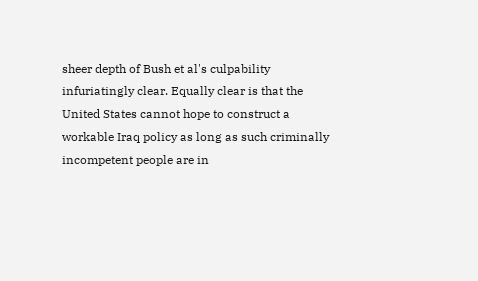sheer depth of Bush et al's culpability infuriatingly clear. Equally clear is that the United States cannot hope to construct a workable Iraq policy as long as such criminally incompetent people are in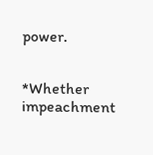power.


*Whether impeachment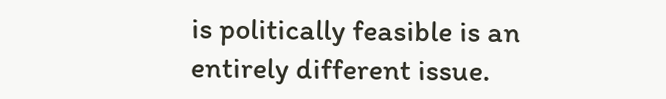is politically feasible is an entirely different issue.